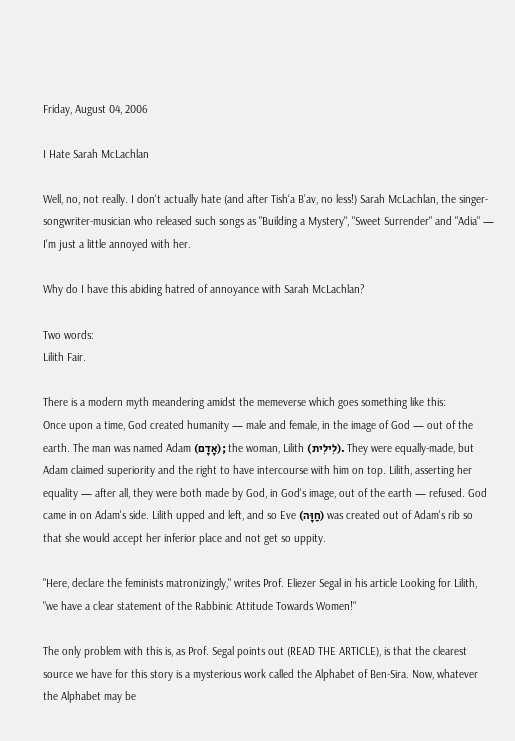Friday, August 04, 2006

I Hate Sarah McLachlan

Well, no, not really. I don't actually hate (and after Tish‘a B’av, no less!) Sarah McLachlan, the singer-songwriter-musician who released such songs as "Building a Mystery", "Sweet Surrender" and "Adia" — I'm just a little annoyed with her.

Why do I have this abiding hatred of annoyance with Sarah McLachlan?

Two words:
Lilith Fair.

There is a modern myth meandering amidst the memeverse which goes something like this:
Once upon a time, God created humanity — male and female, in the image of God — out of the earth. The man was named Adam (אָדָם); the woman, Lilith (לִילִית). They were equally-made, but Adam claimed superiority and the right to have intercourse with him on top. Lilith, asserting her equality — after all, they were both made by God, in God's image, out of the earth — refused. God came in on Adam's side. Lilith upped and left, and so Eve (חַוָּה) was created out of Adam's rib so that she would accept her inferior place and not get so uppity.

"Here, declare the feminists matronizingly," writes Prof. Eliezer Segal in his article Looking for Lilith, "we have a clear statement of the Rabbinic Attitude Towards Women!"

The only problem with this is, as Prof. Segal points out (READ THE ARTICLE), is that the clearest source we have for this story is a mysterious work called the Alphabet of Ben-Sira. Now, whatever the Alphabet may be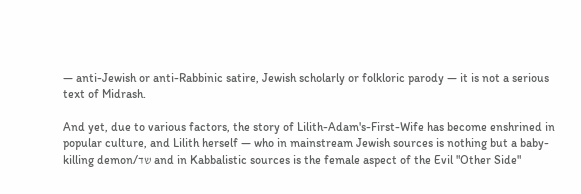— anti-Jewish or anti-Rabbinic satire, Jewish scholarly or folkloric parody — it is not a serious text of Midrash.

And yet, due to various factors, the story of Lilith-Adam's-First-Wife has become enshrined in popular culture, and Lilith herself — who in mainstream Jewish sources is nothing but a baby-killing demon/שד and in Kabbalistic sources is the female aspect of the Evil "Other Side"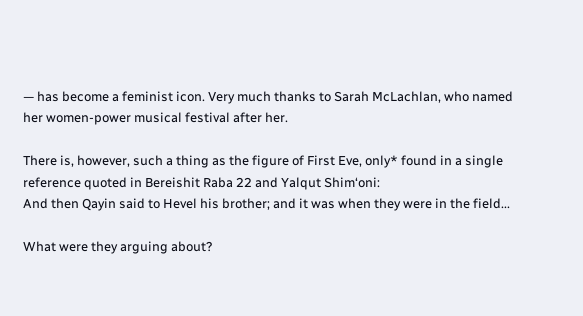— has become a feminist icon. Very much thanks to Sarah McLachlan, who named her women-power musical festival after her.

There is, however, such a thing as the figure of First Eve, only* found in a single reference quoted in Bereishit Raba 22 and Yalqut Shim‘oni:
And then Qayin said to Hevel his brother; and it was when they were in the field...

What were they arguing about?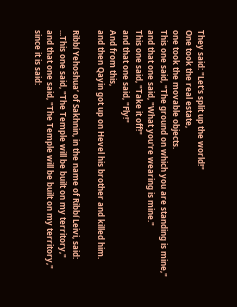They said: "Let's split up the world!"
One took the real estate,
one took the movable objects.
This one said, "The ground on which you are standing is mine,"
and that one said, "What you're wearing is mine."
This one said, "Take it off!"
and that one said, "Fly!"
And from this,
and then Qayin got up on Hevel his brother and killed him.

Ribbí Yehoshua‘ of Sakhnin, in the name of Ribbí Leivi, said:
...This one said, "The Temple will be built on my territory,"
and that one said, "The Temple will be built on my territory,"
since it is said: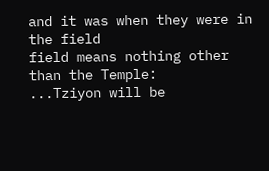and it was when they were in the field
field means nothing other than the Temple:
...Tziyon will be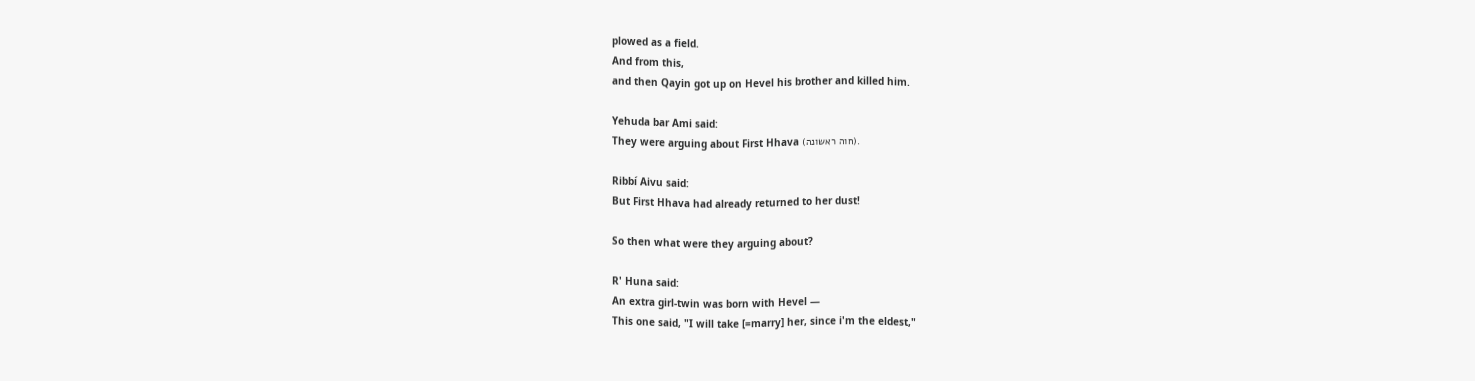plowed as a field.
And from this,
and then Qayin got up on Hevel his brother and killed him.

Yehuda bar Ami said:
They were arguing about First Hhava (חוה ראשונה).

Ribbí Aivu said:
But First Hhava had already returned to her dust!

So then what were they arguing about?

R' Huna said:
An extra girl-twin was born with Hevel —
This one said, "I will take [=marry] her, since i'm the eldest,"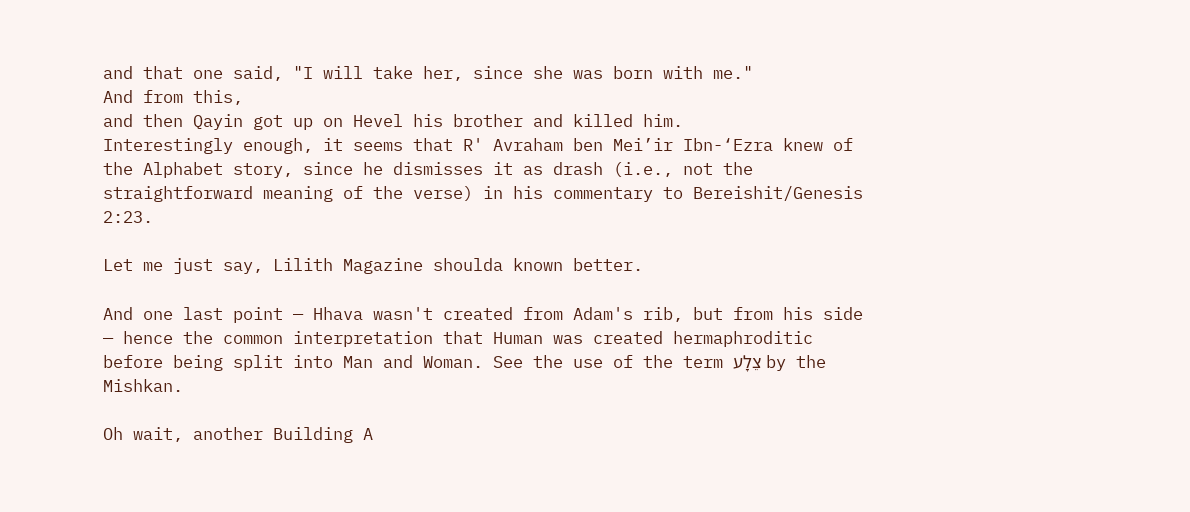and that one said, "I will take her, since she was born with me."
And from this,
and then Qayin got up on Hevel his brother and killed him.
Interestingly enough, it seems that R' Avraham ben Mei’ir Ibn-‘Ezra knew of the Alphabet story, since he dismisses it as drash (i.e., not the straightforward meaning of the verse) in his commentary to Bereishit/Genesis 2:23.

Let me just say, Lilith Magazine shoulda known better.

And one last point — Hhava wasn't created from Adam's rib, but from his side — hence the common interpretation that Human was created hermaphroditic before being split into Man and Woman. See the use of the term צֵלָע by the Mishkan.

Oh wait, another Building A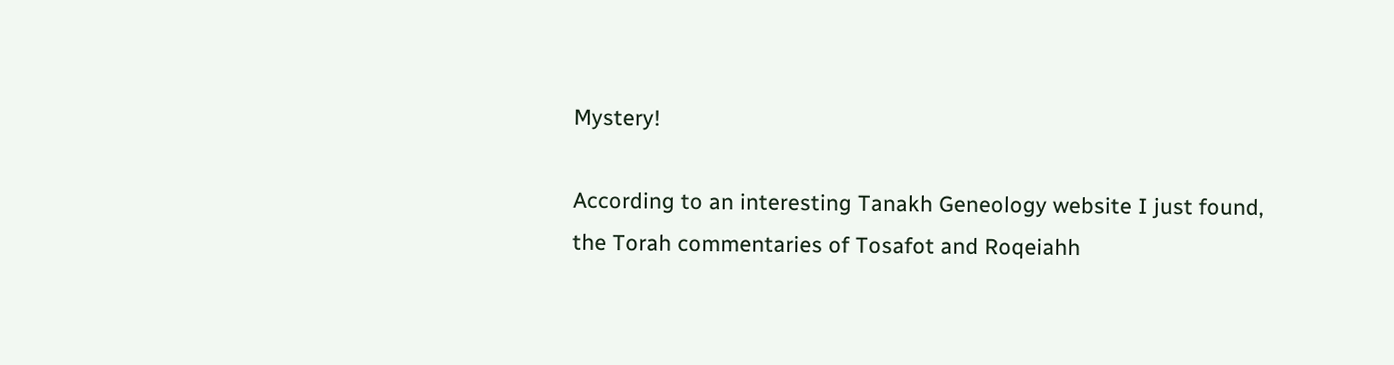Mystery!

According to an interesting Tanakh Geneology website I just found, the Torah commentaries of Tosafot and Roqeiahh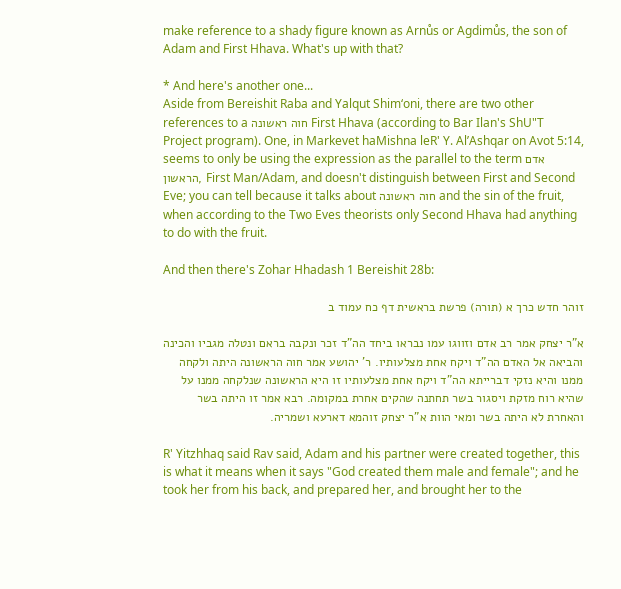make reference to a shady figure known as Arnůs or Agdimůs, the son of Adam and First Hhava. What's up with that?

* And here's another one...
Aside from Bereishit Raba and Yalqut Shim‘oni, there are two other references to a חוה ראשונה First Hhava (according to Bar Ilan's ShU"T Project program). One, in Markevet haMishna leR' Y. Al’Ashqar on Avot 5:14, seems to only be using the expression as the parallel to the term אדם הראשון, First Man/Adam, and doesn't distinguish between First and Second Eve; you can tell because it talks about חוה ראשונה and the sin of the fruit, when according to the Two Eves theorists only Second Hhava had anything to do with the fruit.

And then there's Zohar Hhadash 1 Bereishit 28b:

זוהר חדש כרך א (תורה) פרשת בראשית דף כח עמוד ב

א"ר יצחק אמר רב אדם וזווגו עמו נבראו ביחד הה"ד זכר ונקבה בראם ונטלה מגביו והכינה והביאה אל האדם הה"ד ויקח אחת מצלעותיו. ר' יהושע אמר חוה הראשונה היתה ולקחה ממנו והיא נזקי דברייתא הה"ד ויקח אחת מצלעותיו זו היא הראשונה שנלקחה ממנו על שהיא רוח מזקת ויסגור בשר תחתנה שהקים אחרת במקומה. רבא אמר זו היתה בשר והאחרת לא היתה בשר ומאי הוות א"ר יצחק זוהמא דארעא ושמריה.

R' Yitzhhaq said Rav said, Adam and his partner were created together, this is what it means when it says "God created them male and female"; and he took her from his back, and prepared her, and brought her to the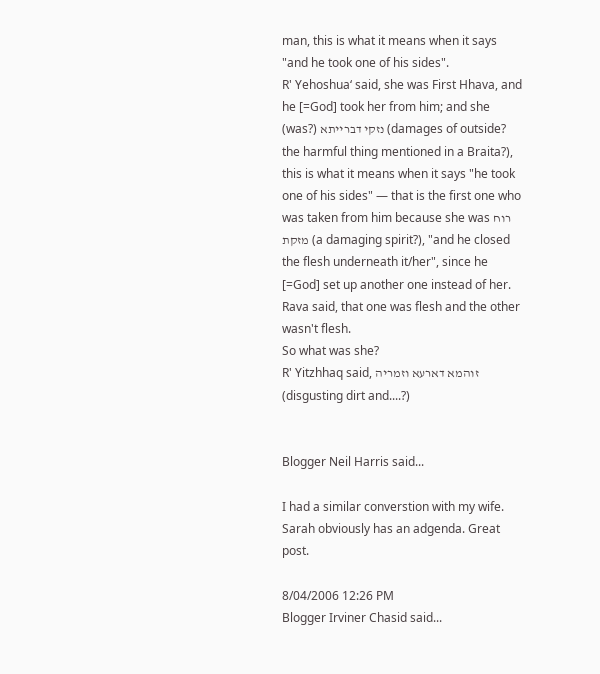man, this is what it means when it says "and he took one of his sides".
R' Yehoshua‘ said, she was First Hhava, and he [=God] took her from him; and she (was?) נזקי דברייתא (damages of outside? the harmful thing mentioned in a Braita?), this is what it means when it says "he took one of his sides" — that is the first one who was taken from him because she was רוח מזקת (a damaging spirit?), "and he closed the flesh underneath it/her", since he [=God] set up another one instead of her.
Rava said, that one was flesh and the other wasn't flesh.
So what was she?
R' Yitzhhaq said, זוהמא דארעא וזמריה (disgusting dirt and....?)


Blogger Neil Harris said...

I had a similar converstion with my wife. Sarah obviously has an adgenda. Great post.

8/04/2006 12:26 PM
Blogger Irviner Chasid said...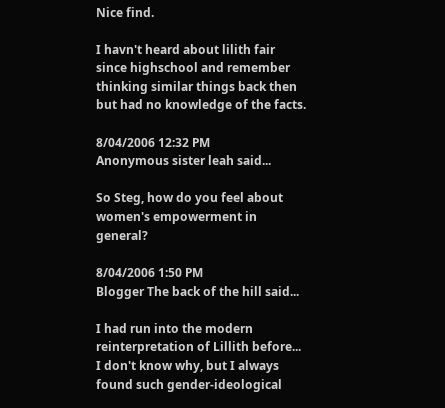Nice find.

I havn't heard about lilith fair since highschool and remember thinking similar things back then but had no knowledge of the facts.

8/04/2006 12:32 PM
Anonymous sister leah said...

So Steg, how do you feel about women's empowerment in general?

8/04/2006 1:50 PM
Blogger The back of the hill said...

I had run into the modern reinterpretation of Lillith before... I don't know why, but I always found such gender-ideological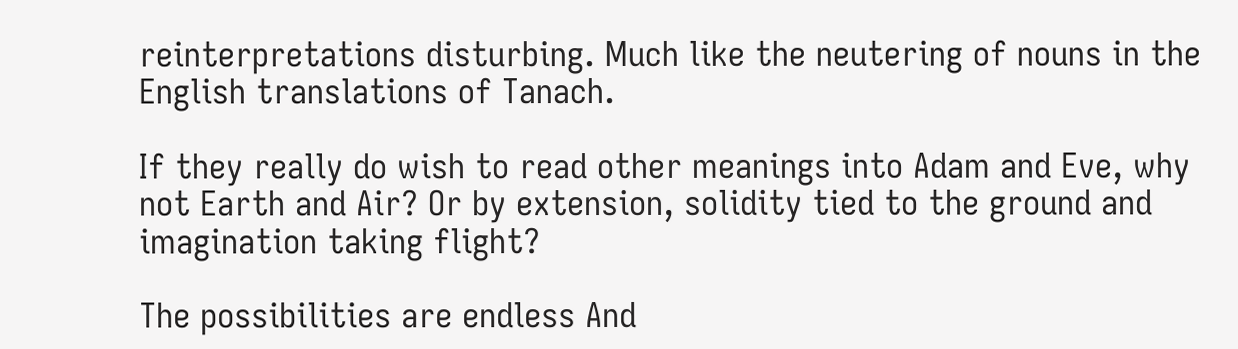reinterpretations disturbing. Much like the neutering of nouns in the English translations of Tanach.

If they really do wish to read other meanings into Adam and Eve, why not Earth and Air? Or by extension, solidity tied to the ground and imagination taking flight?

The possibilities are endless And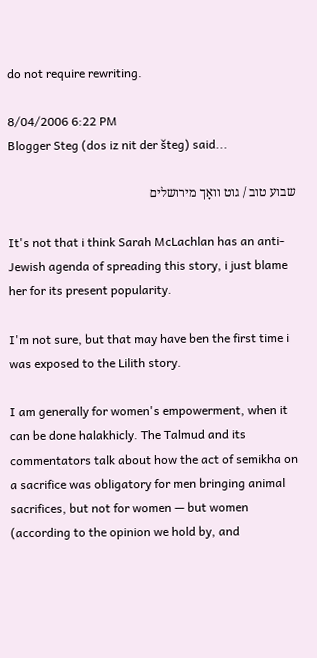do not require rewriting.

8/04/2006 6:22 PM
Blogger Steg (dos iz nit der šteg) said...

שבוע טוב / גוט וואָך מירושלים

It's not that i think Sarah McLachlan has an anti-Jewish agenda of spreading this story, i just blame her for its present popularity.

I'm not sure, but that may have ben the first time i was exposed to the Lilith story.

I am generally for women's empowerment, when it can be done halakhicly. The Talmud and its commentators talk about how the act of semikha on a sacrifice was obligatory for men bringing animal sacrifices, but not for women — but women (according to the opinion we hold by, and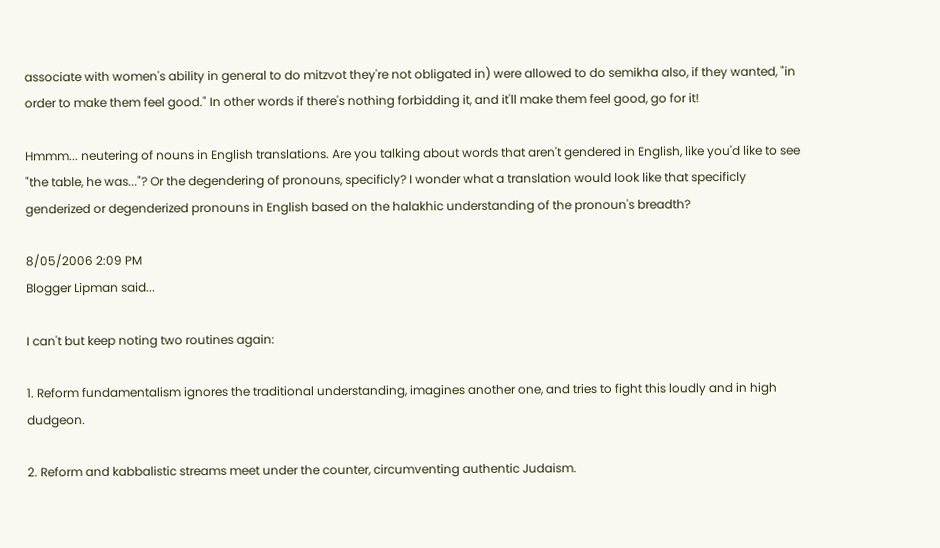associate with women's ability in general to do mitzvot they're not obligated in) were allowed to do semikha also, if they wanted, "in order to make them feel good." In other words if there's nothing forbidding it, and it'll make them feel good, go for it!

Hmmm... neutering of nouns in English translations. Are you talking about words that aren't gendered in English, like you'd like to see "the table, he was..."? Or the degendering of pronouns, specificly? I wonder what a translation would look like that specificly genderized or degenderized pronouns in English based on the halakhic understanding of the pronoun's breadth?

8/05/2006 2:09 PM
Blogger Lipman said...

I can't but keep noting two routines again:

1. Reform fundamentalism ignores the traditional understanding, imagines another one, and tries to fight this loudly and in high dudgeon.

2. Reform and kabbalistic streams meet under the counter, circumventing authentic Judaism.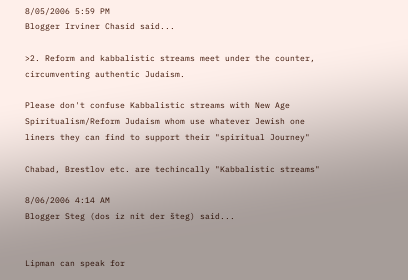8/05/2006 5:59 PM
Blogger Irviner Chasid said...

>2. Reform and kabbalistic streams meet under the counter, circumventing authentic Judaism.

Please don't confuse Kabbalistic streams with New Age Spiritualism/Reform Judaism whom use whatever Jewish one liners they can find to support their "spiritual Journey"

Chabad, Brestlov etc. are techincally "Kabbalistic streams"

8/06/2006 4:14 AM
Blogger Steg (dos iz nit der šteg) said...


Lipman can speak for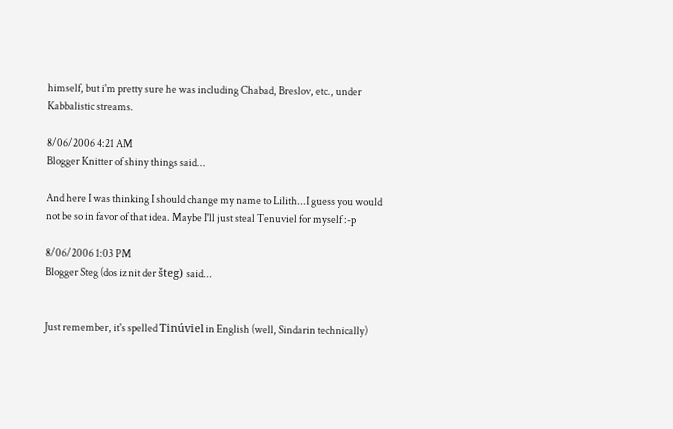himself, but i'm pretty sure he was including Chabad, Breslov, etc., under Kabbalistic streams.

8/06/2006 4:21 AM
Blogger Knitter of shiny things said...

And here I was thinking I should change my name to Lilith...I guess you would not be so in favor of that idea. Maybe I'll just steal Tenuviel for myself :-p

8/06/2006 1:03 PM
Blogger Steg (dos iz nit der šteg) said...


Just remember, it's spelled Tinúviel in English (well, Sindarin technically)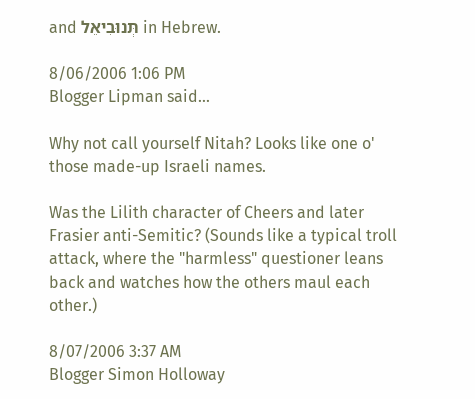and תְּנוּבִיאֵל in Hebrew.

8/06/2006 1:06 PM
Blogger Lipman said...

Why not call yourself Nitah? Looks like one o' those made-up Israeli names.

Was the Lilith character of Cheers and later Frasier anti-Semitic? (Sounds like a typical troll attack, where the "harmless" questioner leans back and watches how the others maul each other.)

8/07/2006 3:37 AM
Blogger Simon Holloway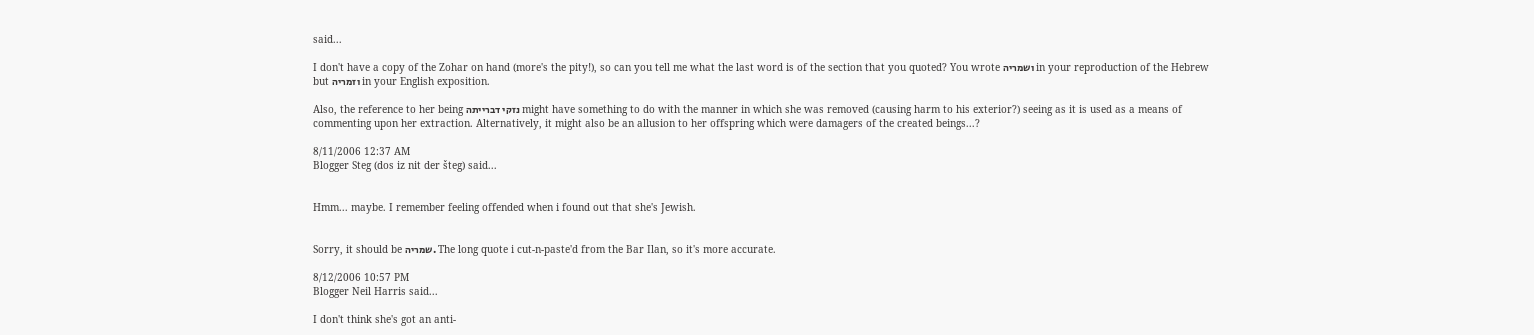said...

I don't have a copy of the Zohar on hand (more's the pity!), so can you tell me what the last word is of the section that you quoted? You wrote ושמריה in your reproduction of the Hebrew but וזמריה in your English exposition.

Also, the reference to her being נזקי דברייתה might have something to do with the manner in which she was removed (causing harm to his exterior?) seeing as it is used as a means of commenting upon her extraction. Alternatively, it might also be an allusion to her offspring which were damagers of the created beings...?

8/11/2006 12:37 AM
Blogger Steg (dos iz nit der šteg) said...


Hmm... maybe. I remember feeling offended when i found out that she's Jewish.


Sorry, it should be שמריה. The long quote i cut-n-paste'd from the Bar Ilan, so it's more accurate.

8/12/2006 10:57 PM
Blogger Neil Harris said...

I don't think she's got an anti-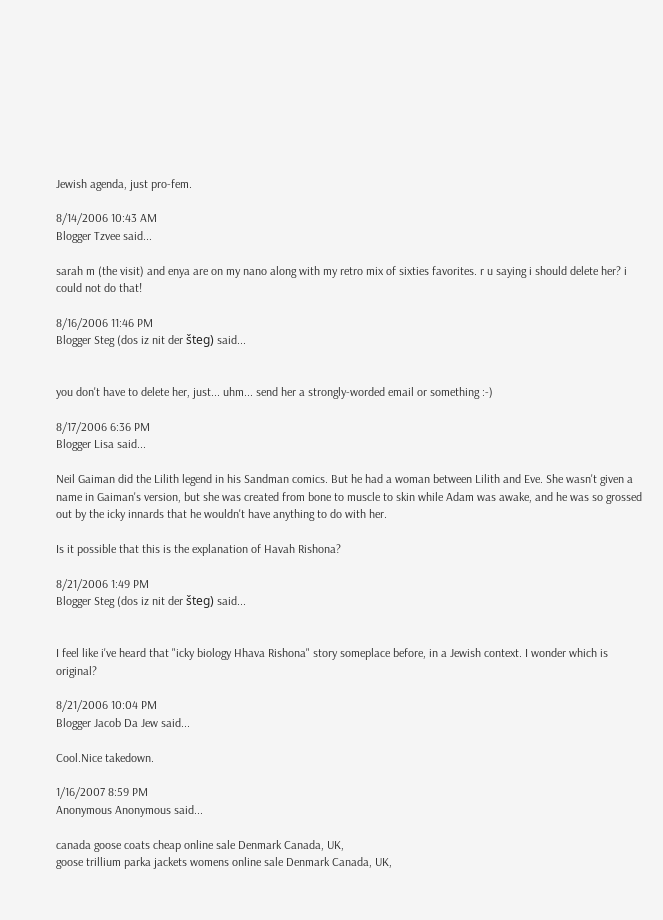Jewish agenda, just pro-fem.

8/14/2006 10:43 AM
Blogger Tzvee said...

sarah m (the visit) and enya are on my nano along with my retro mix of sixties favorites. r u saying i should delete her? i could not do that!

8/16/2006 11:46 PM
Blogger Steg (dos iz nit der šteg) said...


you don't have to delete her, just... uhm... send her a strongly-worded email or something :-)

8/17/2006 6:36 PM
Blogger Lisa said...

Neil Gaiman did the Lilith legend in his Sandman comics. But he had a woman between Lilith and Eve. She wasn't given a name in Gaiman's version, but she was created from bone to muscle to skin while Adam was awake, and he was so grossed out by the icky innards that he wouldn't have anything to do with her.

Is it possible that this is the explanation of Havah Rishona?

8/21/2006 1:49 PM
Blogger Steg (dos iz nit der šteg) said...


I feel like i've heard that "icky biology Hhava Rishona" story someplace before, in a Jewish context. I wonder which is original?

8/21/2006 10:04 PM
Blogger Jacob Da Jew said...

Cool.Nice takedown.

1/16/2007 8:59 PM
Anonymous Anonymous said...

canada goose coats cheap online sale Denmark Canada, UK,
goose trillium parka jackets womens online sale Denmark Canada, UK,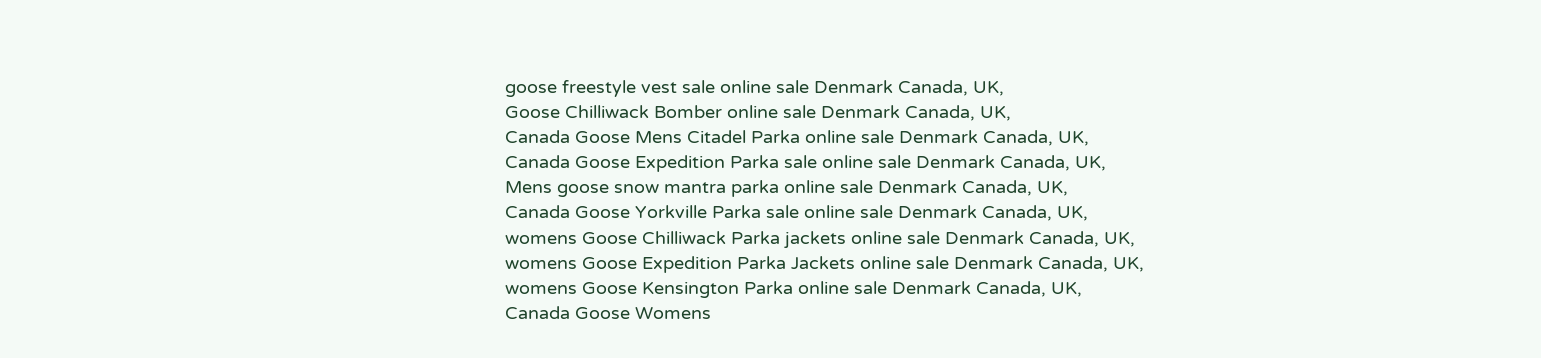goose freestyle vest sale online sale Denmark Canada, UK,
Goose Chilliwack Bomber online sale Denmark Canada, UK,
Canada Goose Mens Citadel Parka online sale Denmark Canada, UK,
Canada Goose Expedition Parka sale online sale Denmark Canada, UK,
Mens goose snow mantra parka online sale Denmark Canada, UK,
Canada Goose Yorkville Parka sale online sale Denmark Canada, UK,
womens Goose Chilliwack Parka jackets online sale Denmark Canada, UK,
womens Goose Expedition Parka Jackets online sale Denmark Canada, UK,
womens Goose Kensington Parka online sale Denmark Canada, UK,
Canada Goose Womens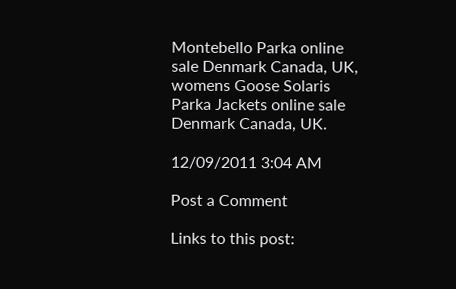Montebello Parka online sale Denmark Canada, UK,
womens Goose Solaris Parka Jackets online sale Denmark Canada, UK.

12/09/2011 3:04 AM

Post a Comment

Links to this post: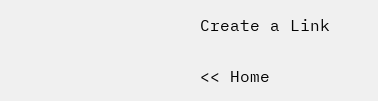Create a Link

<< Home